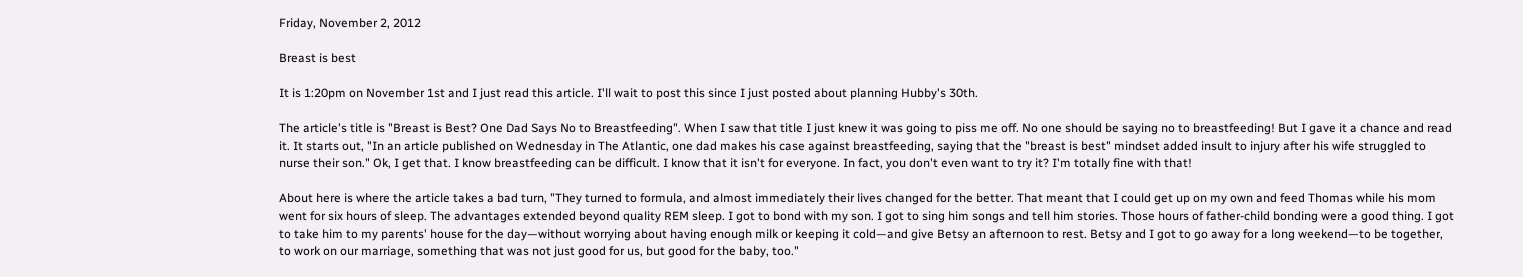Friday, November 2, 2012

Breast is best

It is 1:20pm on November 1st and I just read this article. I'll wait to post this since I just posted about planning Hubby's 30th.

The article's title is "Breast is Best? One Dad Says No to Breastfeeding". When I saw that title I just knew it was going to piss me off. No one should be saying no to breastfeeding! But I gave it a chance and read it. It starts out, "In an article published on Wednesday in The Atlantic, one dad makes his case against breastfeeding, saying that the "breast is best" mindset added insult to injury after his wife struggled to nurse their son." Ok, I get that. I know breastfeeding can be difficult. I know that it isn't for everyone. In fact, you don't even want to try it? I'm totally fine with that!

About here is where the article takes a bad turn, "They turned to formula, and almost immediately their lives changed for the better. That meant that I could get up on my own and feed Thomas while his mom went for six hours of sleep. The advantages extended beyond quality REM sleep. I got to bond with my son. I got to sing him songs and tell him stories. Those hours of father-child bonding were a good thing. I got to take him to my parents' house for the day—without worrying about having enough milk or keeping it cold—and give Betsy an afternoon to rest. Betsy and I got to go away for a long weekend—to be together, to work on our marriage, something that was not just good for us, but good for the baby, too."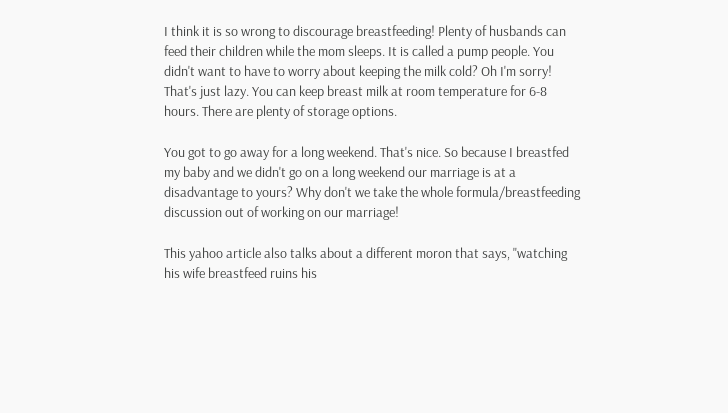I think it is so wrong to discourage breastfeeding! Plenty of husbands can feed their children while the mom sleeps. It is called a pump people. You didn't want to have to worry about keeping the milk cold? Oh I'm sorry! That's just lazy. You can keep breast milk at room temperature for 6-8 hours. There are plenty of storage options.

You got to go away for a long weekend. That's nice. So because I breastfed my baby and we didn't go on a long weekend our marriage is at a disadvantage to yours? Why don't we take the whole formula/breastfeeding discussion out of working on our marriage!

This yahoo article also talks about a different moron that says, "watching his wife breastfeed ruins his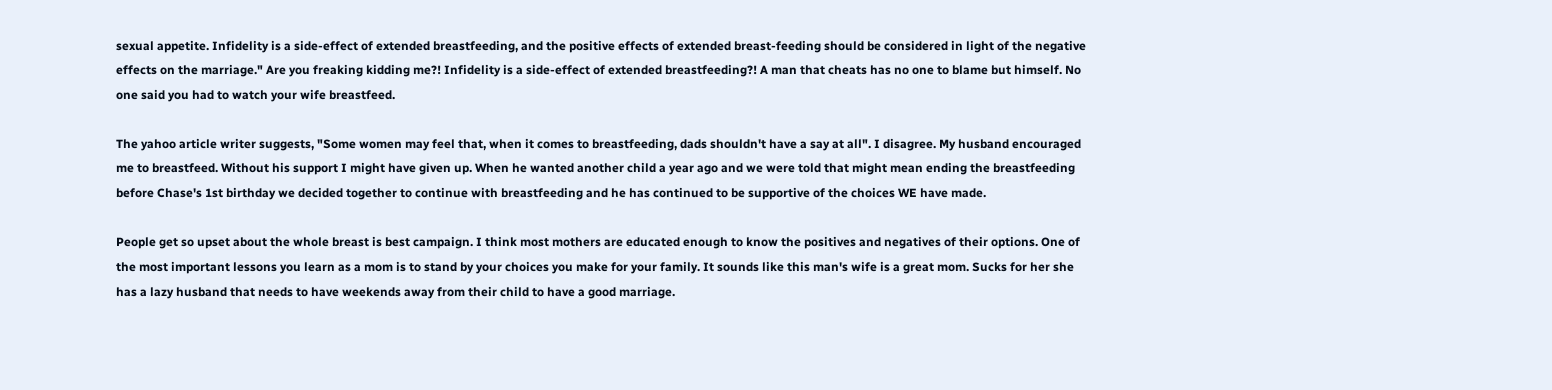sexual appetite. Infidelity is a side-effect of extended breastfeeding, and the positive effects of extended breast-feeding should be considered in light of the negative effects on the marriage." Are you freaking kidding me?! Infidelity is a side-effect of extended breastfeeding?! A man that cheats has no one to blame but himself. No one said you had to watch your wife breastfeed.

The yahoo article writer suggests, "Some women may feel that, when it comes to breastfeeding, dads shouldn't have a say at all". I disagree. My husband encouraged me to breastfeed. Without his support I might have given up. When he wanted another child a year ago and we were told that might mean ending the breastfeeding before Chase's 1st birthday we decided together to continue with breastfeeding and he has continued to be supportive of the choices WE have made.

People get so upset about the whole breast is best campaign. I think most mothers are educated enough to know the positives and negatives of their options. One of the most important lessons you learn as a mom is to stand by your choices you make for your family. It sounds like this man's wife is a great mom. Sucks for her she has a lazy husband that needs to have weekends away from their child to have a good marriage.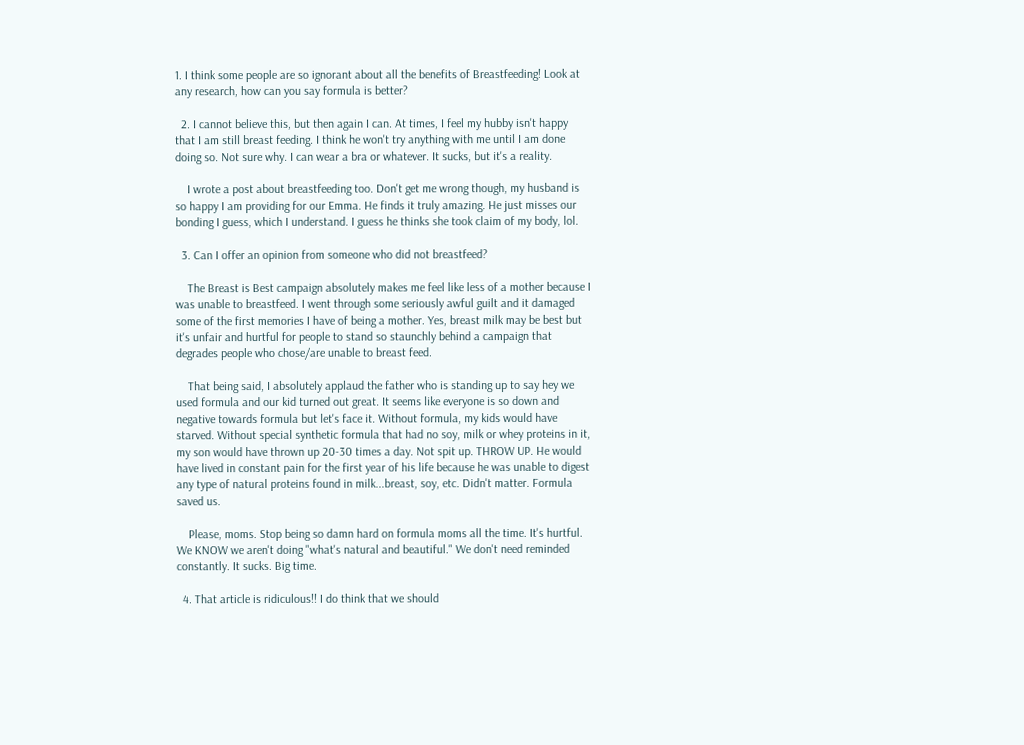1. I think some people are so ignorant about all the benefits of Breastfeeding! Look at any research, how can you say formula is better?

  2. I cannot believe this, but then again I can. At times, I feel my hubby isn't happy that I am still breast feeding. I think he won't try anything with me until I am done doing so. Not sure why. I can wear a bra or whatever. It sucks, but it's a reality.

    I wrote a post about breastfeeding too. Don't get me wrong though, my husband is so happy I am providing for our Emma. He finds it truly amazing. He just misses our bonding I guess, which I understand. I guess he thinks she took claim of my body, lol.

  3. Can I offer an opinion from someone who did not breastfeed?

    The Breast is Best campaign absolutely makes me feel like less of a mother because I was unable to breastfeed. I went through some seriously awful guilt and it damaged some of the first memories I have of being a mother. Yes, breast milk may be best but it's unfair and hurtful for people to stand so staunchly behind a campaign that degrades people who chose/are unable to breast feed.

    That being said, I absolutely applaud the father who is standing up to say hey we used formula and our kid turned out great. It seems like everyone is so down and negative towards formula but let's face it. Without formula, my kids would have starved. Without special synthetic formula that had no soy, milk or whey proteins in it, my son would have thrown up 20-30 times a day. Not spit up. THROW UP. He would have lived in constant pain for the first year of his life because he was unable to digest any type of natural proteins found in milk...breast, soy, etc. Didn't matter. Formula saved us.

    Please, moms. Stop being so damn hard on formula moms all the time. It's hurtful. We KNOW we aren't doing "what's natural and beautiful." We don't need reminded constantly. It sucks. Big time.

  4. That article is ridiculous!! I do think that we should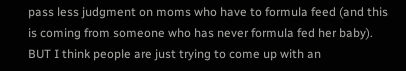pass less judgment on moms who have to formula feed (and this is coming from someone who has never formula fed her baby). BUT I think people are just trying to come up with an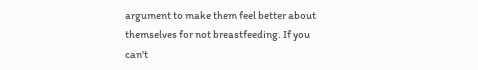argument to make them feel better about themselves for not breastfeeding. If you can't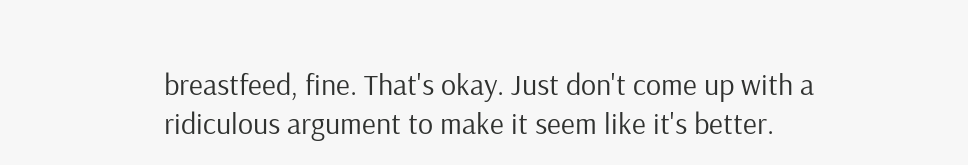breastfeed, fine. That's okay. Just don't come up with a ridiculous argument to make it seem like it's better.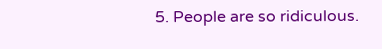5. People are so ridiculous.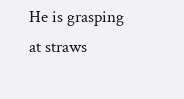He is grasping at straws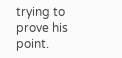trying to prove his point.